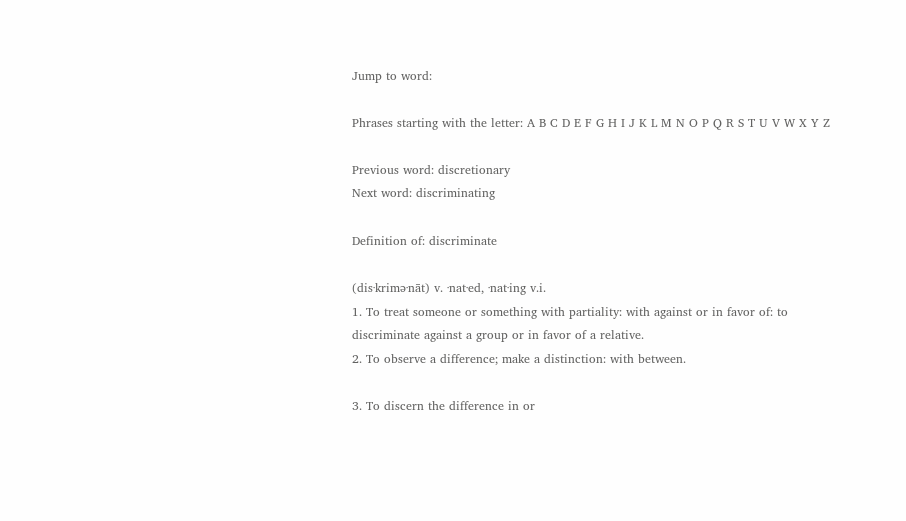Jump to word:

Phrases starting with the letter: A B C D E F G H I J K L M N O P Q R S T U V W X Y Z

Previous word: discretionary
Next word: discriminating

Definition of: discriminate

(dis·krimə·nāt) v. ·nat·ed, ·nat·ing v.i.
1. To treat someone or something with partiality: with against or in favor of: to discriminate against a group or in favor of a relative.
2. To observe a difference; make a distinction: with between.

3. To discern the difference in or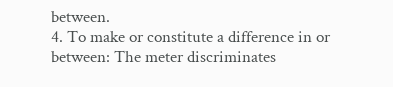between.
4. To make or constitute a difference in or between: The meter discriminates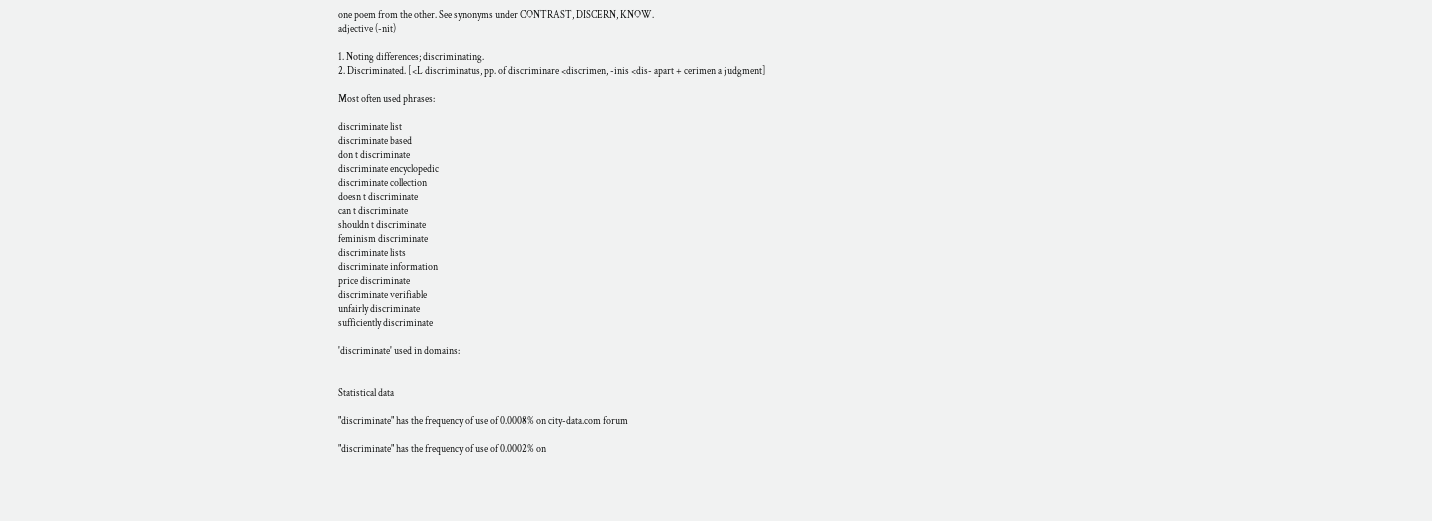one poem from the other. See synonyms under CONTRAST, DISCERN, KNOW.
adjective (-nit)

1. Noting differences; discriminating.
2. Discriminated. [<L discriminatus, pp. of discriminare <discrimen, -inis <dis- apart + cerimen a judgment]

Most often used phrases:

discriminate list
discriminate based
don t discriminate
discriminate encyclopedic
discriminate collection
doesn t discriminate
can t discriminate
shouldn t discriminate
feminism discriminate
discriminate lists
discriminate information
price discriminate
discriminate verifiable
unfairly discriminate
sufficiently discriminate

'discriminate' used in domains:


Statistical data

"discriminate" has the frequency of use of 0.0008% on city-data.com forum

"discriminate" has the frequency of use of 0.0002% on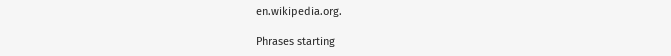en.wikipedia.org.

Phrases starting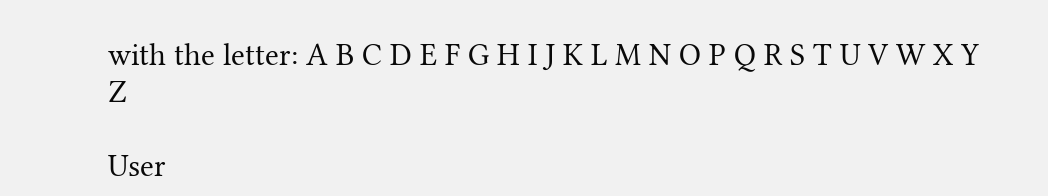with the letter: A B C D E F G H I J K L M N O P Q R S T U V W X Y Z

User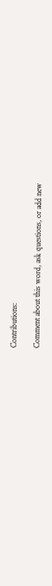Contributions:

Comment about this word, ask questions, or add new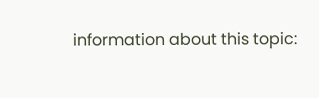information about this topic: